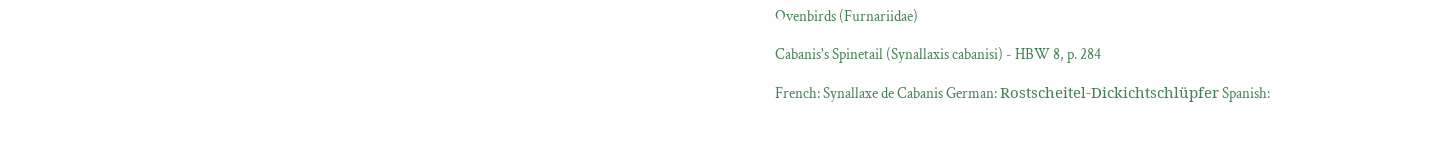Ovenbirds (Furnariidae)

Cabanis's Spinetail (Synallaxis cabanisi) - HBW 8, p. 284

French: Synallaxe de Cabanis German: Rostscheitel-Dickichtschlüpfer Spanish: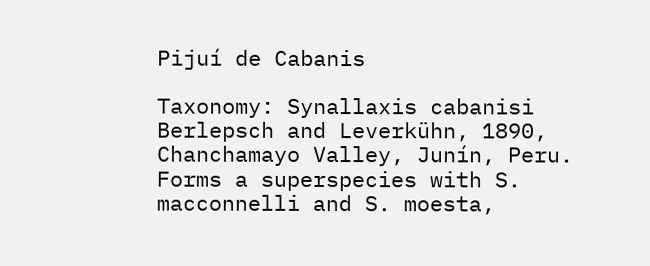Pijuí de Cabanis

Taxonomy: Synallaxis cabanisi Berlepsch and Leverkühn, 1890, Chanchamayo Valley, Junín, Peru.
Forms a superspecies with S. macconnelli and S. moesta,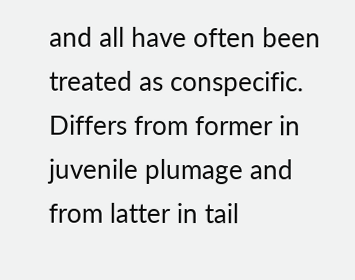and all have often been treated as conspecific. Differs from former in juvenile plumage and from latter in tail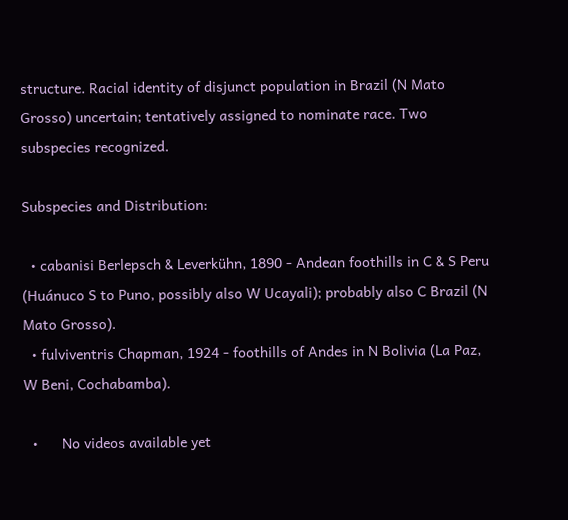structure. Racial identity of disjunct population in Brazil (N Mato Grosso) uncertain; tentatively assigned to nominate race. Two subspecies recognized.

Subspecies and Distribution:

  • cabanisi Berlepsch & Leverkühn, 1890 - Andean foothills in C & S Peru (Huánuco S to Puno, possibly also W Ucayali); probably also C Brazil (N Mato Grosso).
  • fulviventris Chapman, 1924 - foothills of Andes in N Bolivia (La Paz, W Beni, Cochabamba).

  •      No videos available yet